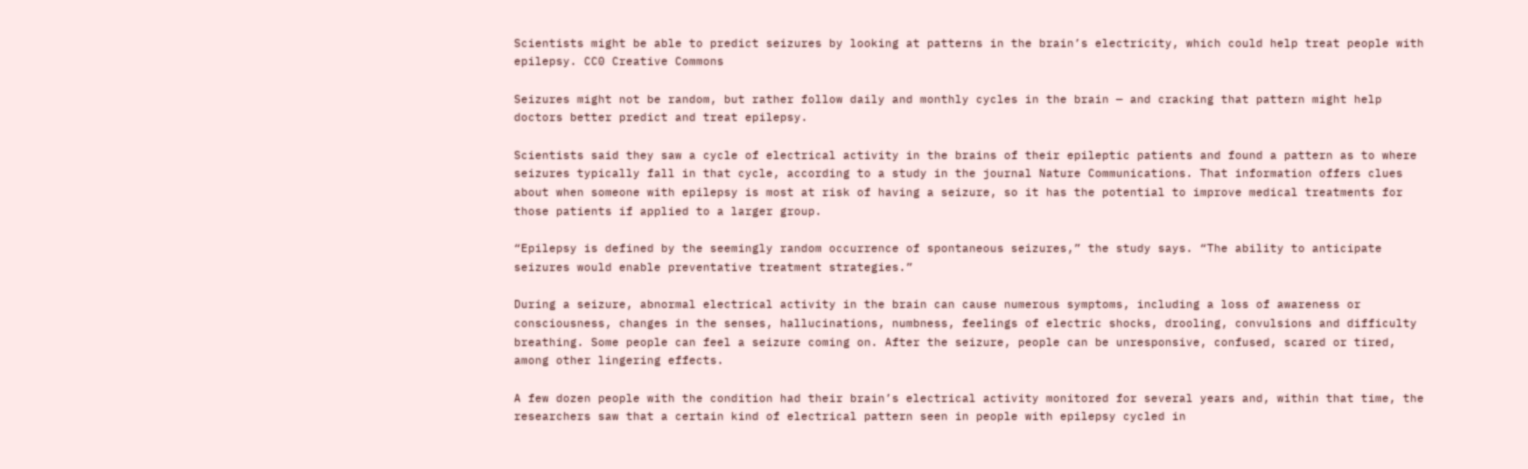Scientists might be able to predict seizures by looking at patterns in the brain’s electricity, which could help treat people with epilepsy. CC0 Creative Commons

Seizures might not be random, but rather follow daily and monthly cycles in the brain — and cracking that pattern might help doctors better predict and treat epilepsy.

Scientists said they saw a cycle of electrical activity in the brains of their epileptic patients and found a pattern as to where seizures typically fall in that cycle, according to a study in the journal Nature Communications. That information offers clues about when someone with epilepsy is most at risk of having a seizure, so it has the potential to improve medical treatments for those patients if applied to a larger group.

“Epilepsy is defined by the seemingly random occurrence of spontaneous seizures,” the study says. “The ability to anticipate seizures would enable preventative treatment strategies.”

During a seizure, abnormal electrical activity in the brain can cause numerous symptoms, including a loss of awareness or consciousness, changes in the senses, hallucinations, numbness, feelings of electric shocks, drooling, convulsions and difficulty breathing. Some people can feel a seizure coming on. After the seizure, people can be unresponsive, confused, scared or tired, among other lingering effects.

A few dozen people with the condition had their brain’s electrical activity monitored for several years and, within that time, the researchers saw that a certain kind of electrical pattern seen in people with epilepsy cycled in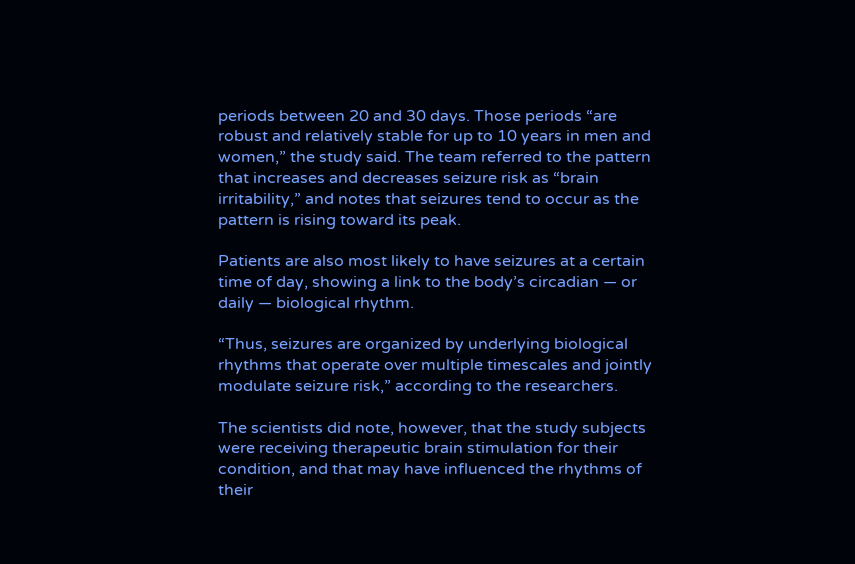periods between 20 and 30 days. Those periods “are robust and relatively stable for up to 10 years in men and women,” the study said. The team referred to the pattern that increases and decreases seizure risk as “brain irritability,” and notes that seizures tend to occur as the pattern is rising toward its peak.

Patients are also most likely to have seizures at a certain time of day, showing a link to the body’s circadian — or daily — biological rhythm.

“Thus, seizures are organized by underlying biological rhythms that operate over multiple timescales and jointly modulate seizure risk,” according to the researchers.

The scientists did note, however, that the study subjects were receiving therapeutic brain stimulation for their condition, and that may have influenced the rhythms of their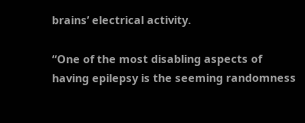brains’ electrical activity.

“One of the most disabling aspects of having epilepsy is the seeming randomness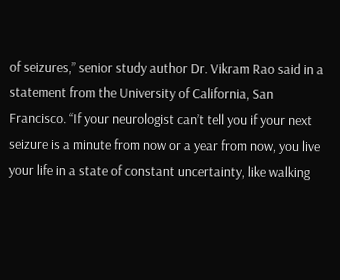of seizures,” senior study author Dr. Vikram Rao said in a statement from the University of California, San Francisco. “If your neurologist can’t tell you if your next seizure is a minute from now or a year from now, you live your life in a state of constant uncertainty, like walking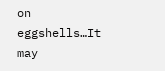on eggshells…It may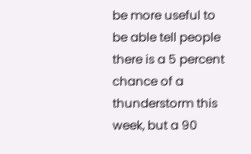be more useful to be able tell people there is a 5 percent chance of a thunderstorm this week, but a 90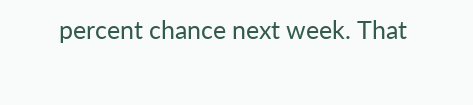percent chance next week. That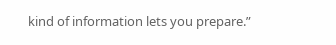kind of information lets you prepare.”